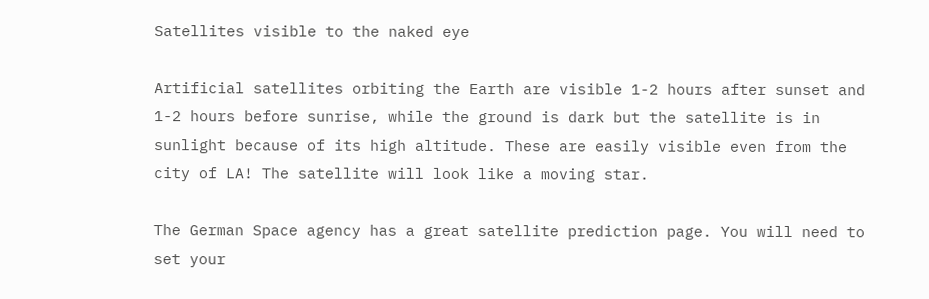Satellites visible to the naked eye

Artificial satellites orbiting the Earth are visible 1-2 hours after sunset and 1-2 hours before sunrise, while the ground is dark but the satellite is in sunlight because of its high altitude. These are easily visible even from the city of LA! The satellite will look like a moving star.

The German Space agency has a great satellite prediction page. You will need to set your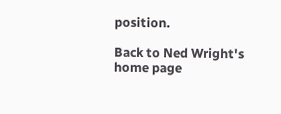position.

Back to Ned Wright's home page